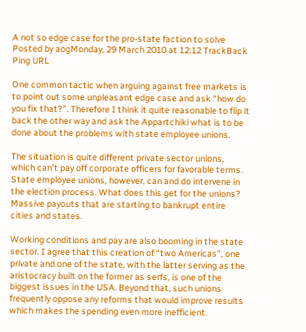A not so edge case for the pro-state faction to solve
Posted by aogMonday, 29 March 2010 at 12:12 TrackBack Ping URL

One common tactic when arguing against free markets is to point out some unpleasant edge case and ask “how do you fix that?”. Therefore I think it quite reasonable to flip it back the other way and ask the Appartchiki what is to be done about the problems with state employee unions.

The situation is quite different private sector unions, which can’t pay off corporate officers for favorable terms. State employee unions, however, can and do intervene in the election process. What does this get for the unions? Massive payouts that are starting to bankrupt entire cities and states.

Working conditions and pay are also booming in the state sector. I agree that this creation of “two Americas”, one private and one of the state, with the latter serving as the aristocracy built on the former as serfs, is one of the biggest issues in the USA. Beyond that, such unions frequently oppose any reforms that would improve results which makes the spending even more inefficient.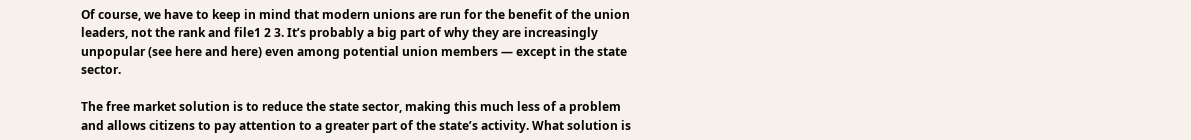Of course, we have to keep in mind that modern unions are run for the benefit of the union leaders, not the rank and file1 2 3. It’s probably a big part of why they are increasingly unpopular (see here and here) even among potential union members — except in the state sector.

The free market solution is to reduce the state sector, making this much less of a problem and allows citizens to pay attention to a greater part of the state’s activity. What solution is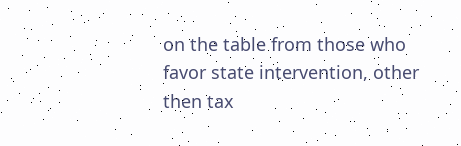on the table from those who favor state intervention, other then tax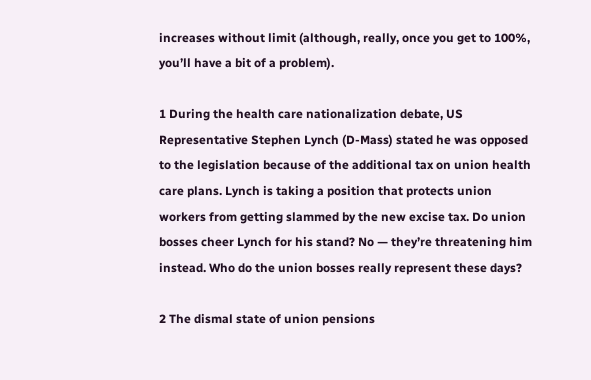increases without limit (although, really, once you get to 100%, you’ll have a bit of a problem).

1 During the health care nationalization debate, US Representative Stephen Lynch (D-Mass) stated he was opposed to the legislation because of the additional tax on union health care plans. Lynch is taking a position that protects union workers from getting slammed by the new excise tax. Do union bosses cheer Lynch for his stand? No — they’re threatening him instead. Who do the union bosses really represent these days?

2 The dismal state of union pensions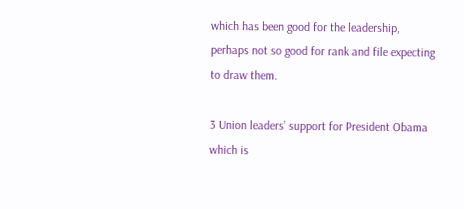which has been good for the leadership, perhaps not so good for rank and file expecting to draw them.

3 Union leaders’ support for President Obama which is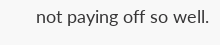not paying off so well.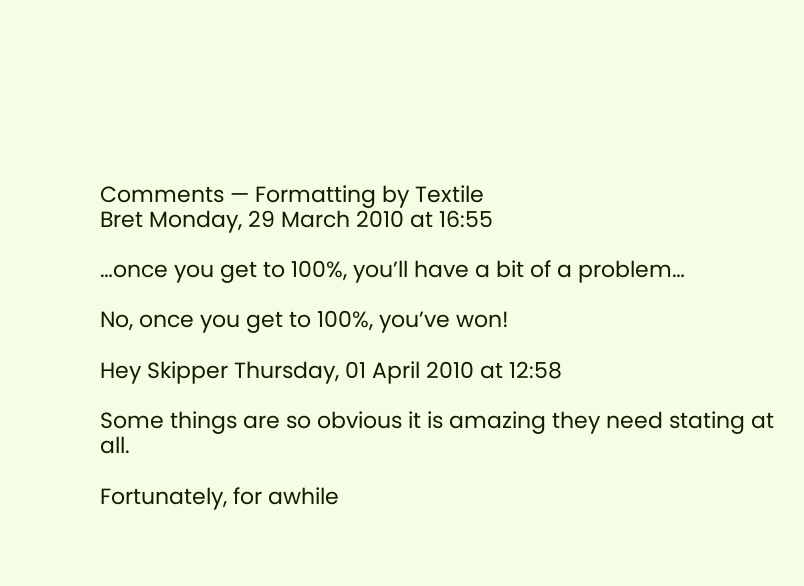Comments — Formatting by Textile
Bret Monday, 29 March 2010 at 16:55

…once you get to 100%, you’ll have a bit of a problem…

No, once you get to 100%, you’ve won!

Hey Skipper Thursday, 01 April 2010 at 12:58

Some things are so obvious it is amazing they need stating at all.

Fortunately, for awhile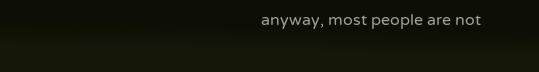anyway, most people are not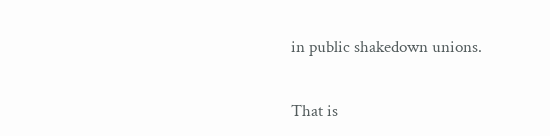in public shakedown unions.

That is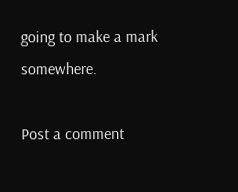going to make a mark somewhere.

Post a comment